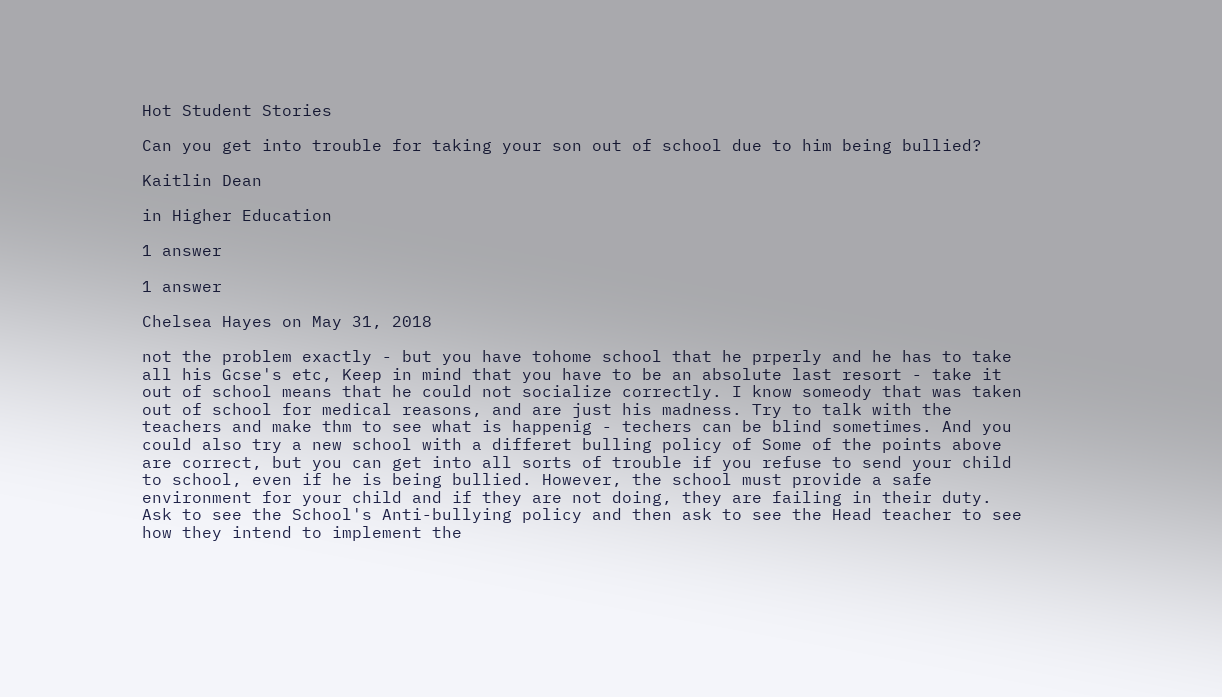Hot Student Stories

Can you get into trouble for taking your son out of school due to him being bullied?

Kaitlin Dean

in Higher Education

1 answer

1 answer

Chelsea Hayes on May 31, 2018

not the problem exactly - but you have tohome school that he prperly and he has to take all his Gcse's etc, Keep in mind that you have to be an absolute last resort - take it out of school means that he could not socialize correctly. I know someody that was taken out of school for medical reasons, and are just his madness. Try to talk with the teachers and make thm to see what is happenig - techers can be blind sometimes. And you could also try a new school with a differet bulling policy of Some of the points above are correct, but you can get into all sorts of trouble if you refuse to send your child to school, even if he is being bullied. However, the school must provide a safe environment for your child and if they are not doing, they are failing in their duty. Ask to see the School's Anti-bullying policy and then ask to see the Head teacher to see how they intend to implement the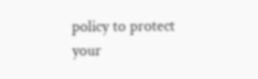policy to protect your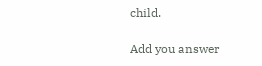child.

Add you answer